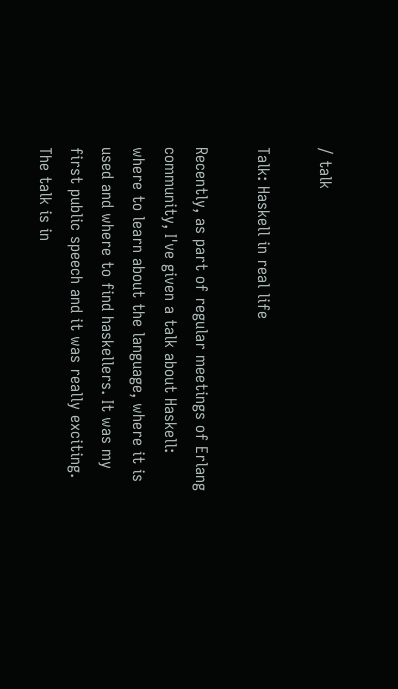/ talk

Talk: Haskell in real life

Recently, as part of regular meetings of Erlang community, I've given a talk about Haskell: where to learn about the language, where it is used and where to find haskellers. It was my first public speech and it was really exciting. The talk is in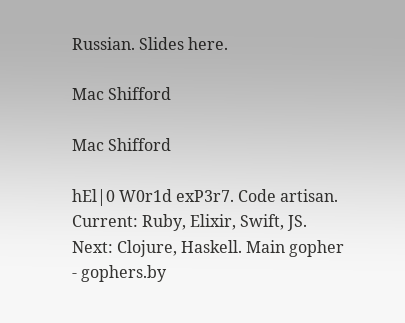Russian. Slides here.

Mac Shifford

Mac Shifford

hEl|0 W0r1d exP3r7. Code artisan. Current: Ruby, Elixir, Swift, JS. Next: Clojure, Haskell. Main gopher - gophers.by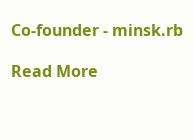Co-founder - minsk.rb

Read More